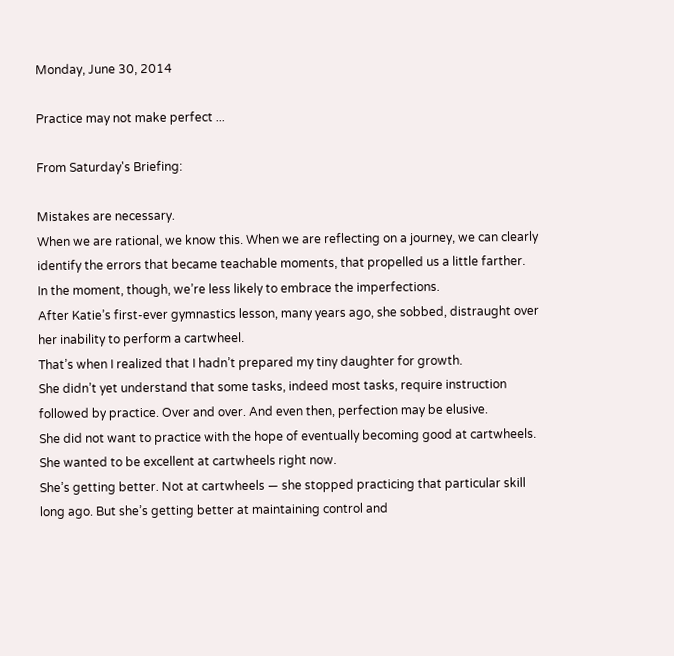Monday, June 30, 2014

Practice may not make perfect ...

From Saturday's Briefing:

Mistakes are necessary.
When we are rational, we know this. When we are reflecting on a journey, we can clearly identify the errors that became teachable moments, that propelled us a little farther.
In the moment, though, we’re less likely to embrace the imperfections.
After Katie’s first-ever gymnastics lesson, many years ago, she sobbed, distraught over her inability to perform a cartwheel.
That’s when I realized that I hadn’t prepared my tiny daughter for growth.
She didn’t yet understand that some tasks, indeed most tasks, require instruction followed by practice. Over and over. And even then, perfection may be elusive.
She did not want to practice with the hope of eventually becoming good at cartwheels. She wanted to be excellent at cartwheels right now.
She’s getting better. Not at cartwheels — she stopped practicing that particular skill long ago. But she’s getting better at maintaining control and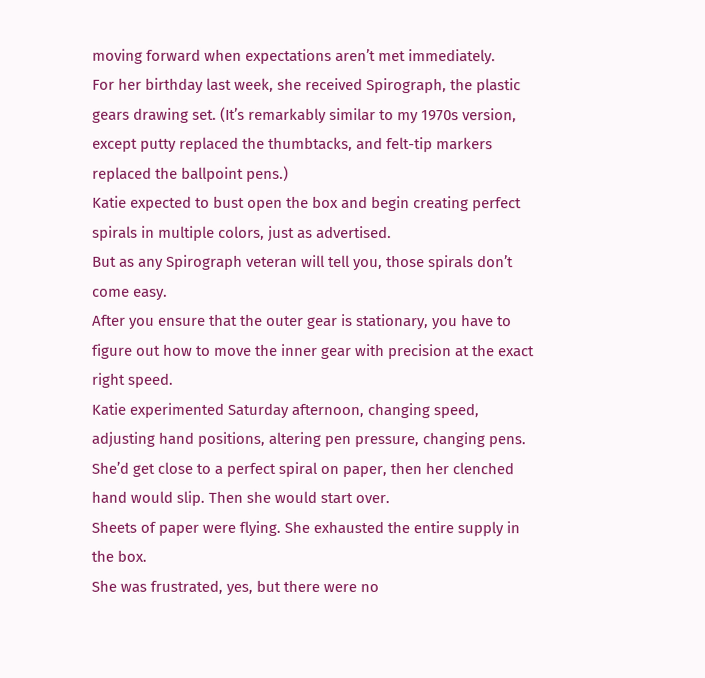moving forward when expectations aren’t met immediately.
For her birthday last week, she received Spirograph, the plastic gears drawing set. (It’s remarkably similar to my 1970s version, except putty replaced the thumbtacks, and felt-tip markers replaced the ballpoint pens.)
Katie expected to bust open the box and begin creating perfect spirals in multiple colors, just as advertised.
But as any Spirograph veteran will tell you, those spirals don’t come easy.
After you ensure that the outer gear is stationary, you have to figure out how to move the inner gear with precision at the exact right speed.
Katie experimented Saturday afternoon, changing speed, adjusting hand positions, altering pen pressure, changing pens. She’d get close to a perfect spiral on paper, then her clenched hand would slip. Then she would start over.
Sheets of paper were flying. She exhausted the entire supply in the box.
She was frustrated, yes, but there were no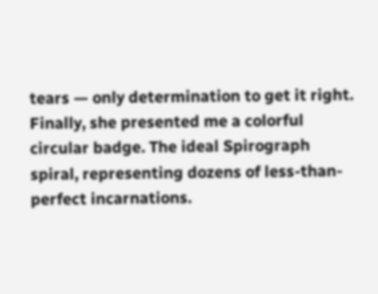tears — only determination to get it right.
Finally, she presented me a colorful circular badge. The ideal Spirograph spiral, representing dozens of less-than-perfect incarnations.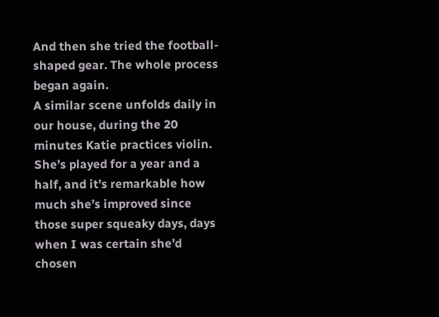And then she tried the football-shaped gear. The whole process began again.
A similar scene unfolds daily in our house, during the 20 minutes Katie practices violin.
She’s played for a year and a half, and it’s remarkable how much she’s improved since those super squeaky days, days when I was certain she’d chosen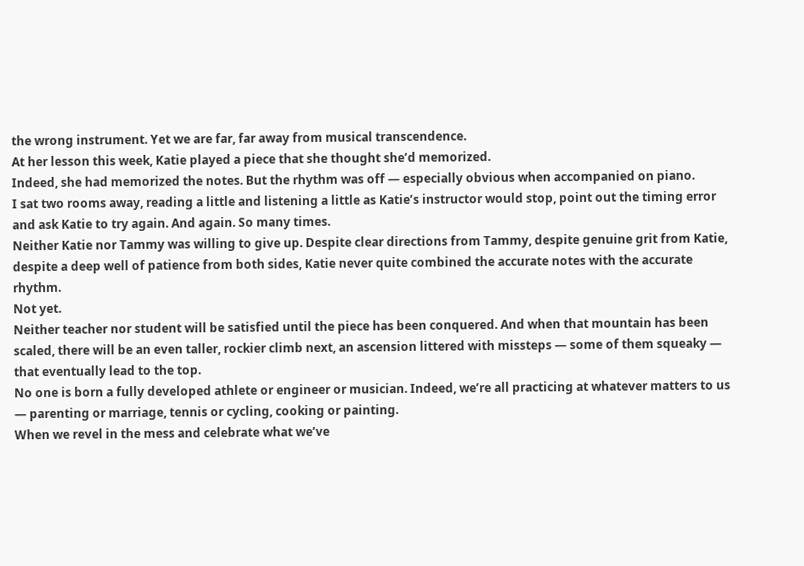the wrong instrument. Yet we are far, far away from musical transcendence.
At her lesson this week, Katie played a piece that she thought she’d memorized.
Indeed, she had memorized the notes. But the rhythm was off — especially obvious when accompanied on piano.
I sat two rooms away, reading a little and listening a little as Katie’s instructor would stop, point out the timing error and ask Katie to try again. And again. So many times.
Neither Katie nor Tammy was willing to give up. Despite clear directions from Tammy, despite genuine grit from Katie, despite a deep well of patience from both sides, Katie never quite combined the accurate notes with the accurate rhythm.
Not yet.
Neither teacher nor student will be satisfied until the piece has been conquered. And when that mountain has been scaled, there will be an even taller, rockier climb next, an ascension littered with missteps — some of them squeaky — that eventually lead to the top.
No one is born a fully developed athlete or engineer or musician. Indeed, we’re all practicing at whatever matters to us — parenting or marriage, tennis or cycling, cooking or painting.
When we revel in the mess and celebrate what we’ve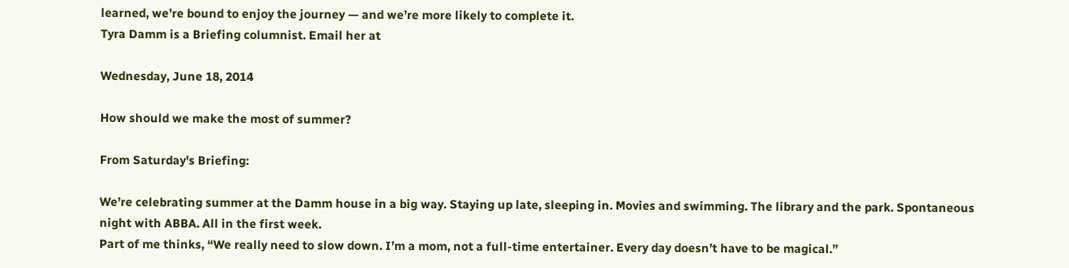learned, we’re bound to enjoy the journey — and we’re more likely to complete it.
Tyra Damm is a Briefing columnist. Email her at

Wednesday, June 18, 2014

How should we make the most of summer?

From Saturday's Briefing:

We’re celebrating summer at the Damm house in a big way. Staying up late, sleeping in. Movies and swimming. The library and the park. Spontaneous night with ABBA. All in the first week.
Part of me thinks, “We really need to slow down. I’m a mom, not a full-time entertainer. Every day doesn’t have to be magical.”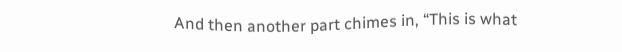And then another part chimes in, “This is what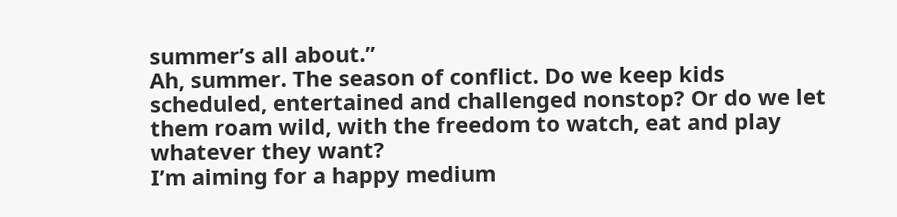summer’s all about.”
Ah, summer. The season of conflict. Do we keep kids scheduled, entertained and challenged nonstop? Or do we let them roam wild, with the freedom to watch, eat and play whatever they want?
I’m aiming for a happy medium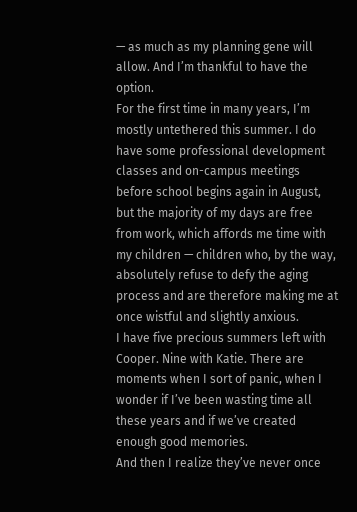— as much as my planning gene will allow. And I’m thankful to have the option.
For the first time in many years, I’m mostly untethered this summer. I do have some professional development classes and on-campus meetings before school begins again in August, but the majority of my days are free from work, which affords me time with my children — children who, by the way, absolutely refuse to defy the aging process and are therefore making me at once wistful and slightly anxious.
I have five precious summers left with Cooper. Nine with Katie. There are moments when I sort of panic, when I wonder if I’ve been wasting time all these years and if we’ve created enough good memories.
And then I realize they’ve never once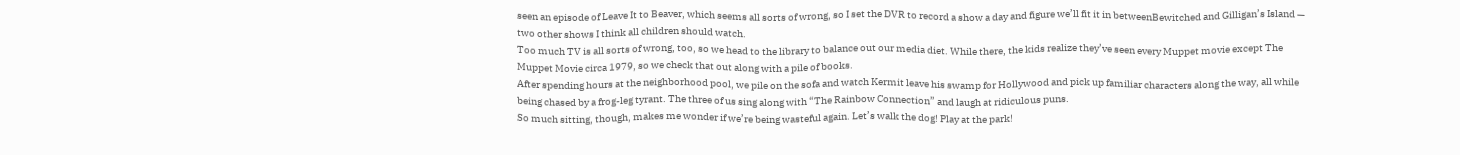seen an episode of Leave It to Beaver, which seems all sorts of wrong, so I set the DVR to record a show a day and figure we’ll fit it in betweenBewitched and Gilligan’s Island — two other shows I think all children should watch.
Too much TV is all sorts of wrong, too, so we head to the library to balance out our media diet. While there, the kids realize they’ve seen every Muppet movie except The Muppet Movie circa 1979, so we check that out along with a pile of books.
After spending hours at the neighborhood pool, we pile on the sofa and watch Kermit leave his swamp for Hollywood and pick up familiar characters along the way, all while being chased by a frog-leg tyrant. The three of us sing along with “The Rainbow Connection” and laugh at ridiculous puns.
So much sitting, though, makes me wonder if we’re being wasteful again. Let’s walk the dog! Play at the park!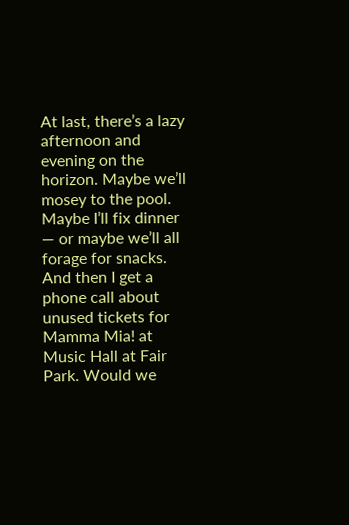At last, there’s a lazy afternoon and evening on the horizon. Maybe we’ll mosey to the pool. Maybe I’ll fix dinner — or maybe we’ll all forage for snacks.
And then I get a phone call about unused tickets for Mamma Mia! at Music Hall at Fair Park. Would we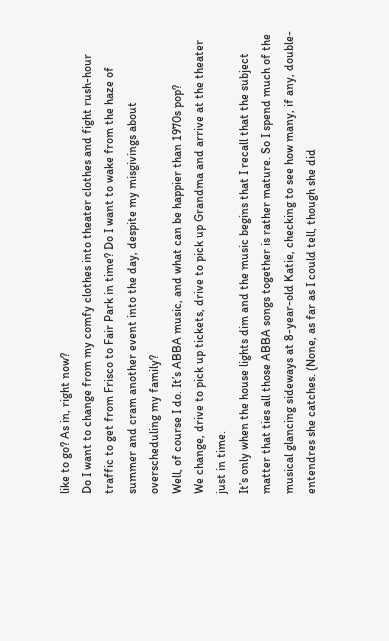like to go? As in, right now?
Do I want to change from my comfy clothes into theater clothes and fight rush-hour traffic to get from Frisco to Fair Park in time? Do I want to wake from the haze of summer and cram another event into the day, despite my misgivings about overscheduling my family?
Well, of course I do. It’s ABBA music, and what can be happier than 1970s pop?
We change, drive to pick up tickets, drive to pick up Grandma and arrive at the theater just in time.
It’s only when the house lights dim and the music begins that I recall that the subject matter that ties all those ABBA songs together is rather mature. So I spend much of the musical glancing sideways at 8-year-old Katie, checking to see how many, if any, double-entendres she catches. (None, as far as I could tell, though she did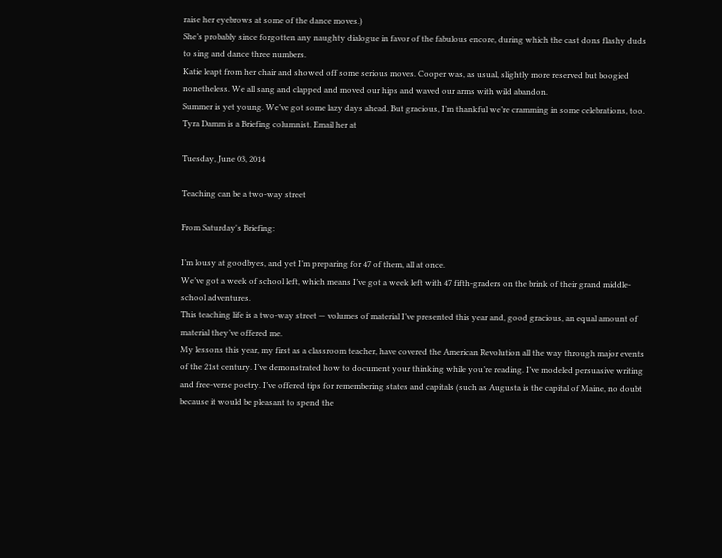raise her eyebrows at some of the dance moves.)
She’s probably since forgotten any naughty dialogue in favor of the fabulous encore, during which the cast dons flashy duds to sing and dance three numbers.
Katie leapt from her chair and showed off some serious moves. Cooper was, as usual, slightly more reserved but boogied nonetheless. We all sang and clapped and moved our hips and waved our arms with wild abandon.
Summer is yet young. We’ve got some lazy days ahead. But gracious, I’m thankful we’re cramming in some celebrations, too.
Tyra Damm is a Briefing columnist. Email her at

Tuesday, June 03, 2014

Teaching can be a two-way street

From Saturday's Briefing:

I’m lousy at goodbyes, and yet I’m preparing for 47 of them, all at once.
We’ve got a week of school left, which means I’ve got a week left with 47 fifth-graders on the brink of their grand middle-school adventures.
This teaching life is a two-way street — volumes of material I’ve presented this year and, good gracious, an equal amount of material they’ve offered me.
My lessons this year, my first as a classroom teacher, have covered the American Revolution all the way through major events of the 21st century. I’ve demonstrated how to document your thinking while you’re reading. I’ve modeled persuasive writing and free-verse poetry. I’ve offered tips for remembering states and capitals (such as Augusta is the capital of Maine, no doubt because it would be pleasant to spend the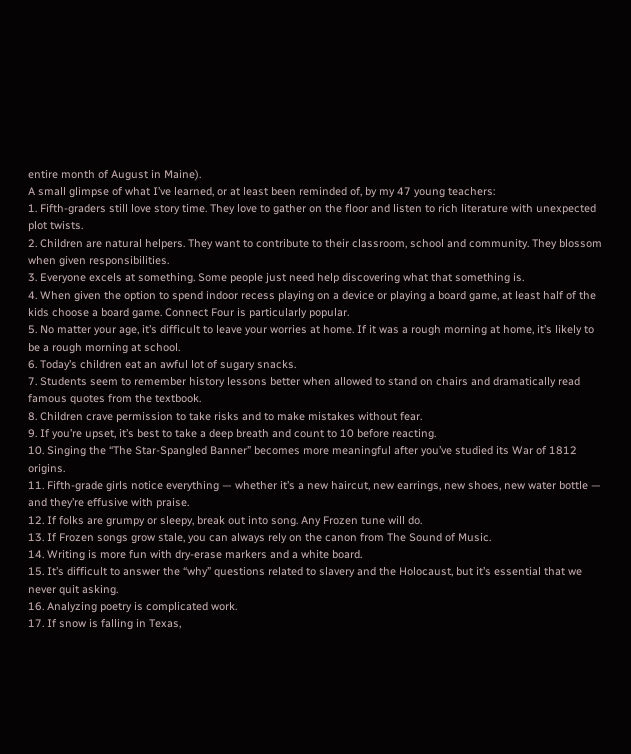entire month of August in Maine).
A small glimpse of what I’ve learned, or at least been reminded of, by my 47 young teachers:
1. Fifth-graders still love story time. They love to gather on the floor and listen to rich literature with unexpected plot twists.
2. Children are natural helpers. They want to contribute to their classroom, school and community. They blossom when given responsibilities.
3. Everyone excels at something. Some people just need help discovering what that something is.
4. When given the option to spend indoor recess playing on a device or playing a board game, at least half of the kids choose a board game. Connect Four is particularly popular.
5. No matter your age, it’s difficult to leave your worries at home. If it was a rough morning at home, it’s likely to be a rough morning at school.
6. Today’s children eat an awful lot of sugary snacks.
7. Students seem to remember history lessons better when allowed to stand on chairs and dramatically read famous quotes from the textbook.
8. Children crave permission to take risks and to make mistakes without fear.
9. If you’re upset, it’s best to take a deep breath and count to 10 before reacting.
10. Singing the “The Star-Spangled Banner” becomes more meaningful after you’ve studied its War of 1812 origins.
11. Fifth-grade girls notice everything — whether it’s a new haircut, new earrings, new shoes, new water bottle — and they’re effusive with praise.
12. If folks are grumpy or sleepy, break out into song. Any Frozen tune will do.
13. If Frozen songs grow stale, you can always rely on the canon from The Sound of Music.
14. Writing is more fun with dry-erase markers and a white board.
15. It’s difficult to answer the “why” questions related to slavery and the Holocaust, but it’s essential that we never quit asking.
16. Analyzing poetry is complicated work.
17. If snow is falling in Texas,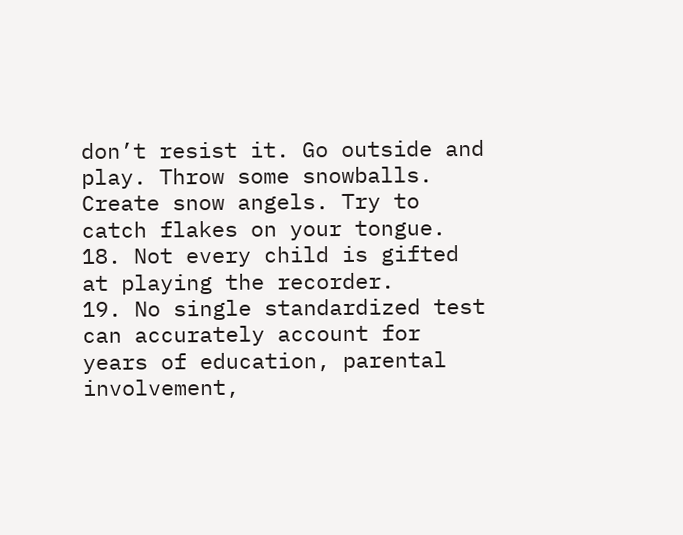don’t resist it. Go outside and play. Throw some snowballs. Create snow angels. Try to catch flakes on your tongue.
18. Not every child is gifted at playing the recorder.
19. No single standardized test can accurately account for years of education, parental involvement,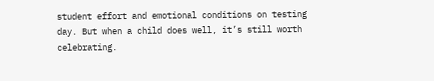student effort and emotional conditions on testing day. But when a child does well, it’s still worth celebrating.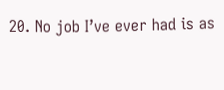20. No job I’ve ever had is as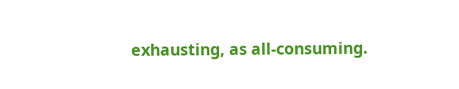exhausting, as all-consuming.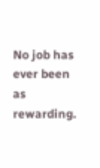No job has ever been as rewarding.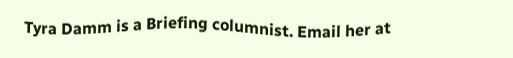Tyra Damm is a Briefing columnist. Email her at